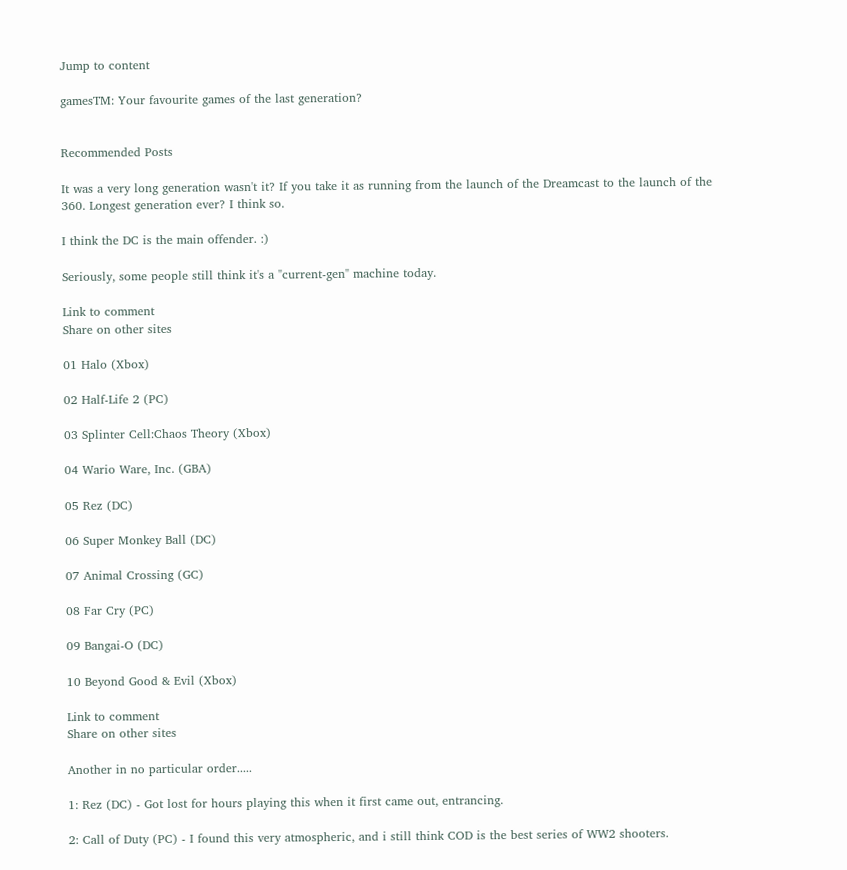Jump to content

gamesTM: Your favourite games of the last generation?


Recommended Posts

It was a very long generation wasn't it? If you take it as running from the launch of the Dreamcast to the launch of the 360. Longest generation ever? I think so.

I think the DC is the main offender. :)

Seriously, some people still think it's a "current-gen" machine today.

Link to comment
Share on other sites

01 Halo (Xbox)

02 Half-Life 2 (PC)

03 Splinter Cell:Chaos Theory (Xbox)

04 Wario Ware, Inc. (GBA)

05 Rez (DC)

06 Super Monkey Ball (DC)

07 Animal Crossing (GC)

08 Far Cry (PC)

09 Bangai-O (DC)

10 Beyond Good & Evil (Xbox)

Link to comment
Share on other sites

Another in no particular order.....

1: Rez (DC) - Got lost for hours playing this when it first came out, entrancing.

2: Call of Duty (PC) - I found this very atmospheric, and i still think COD is the best series of WW2 shooters.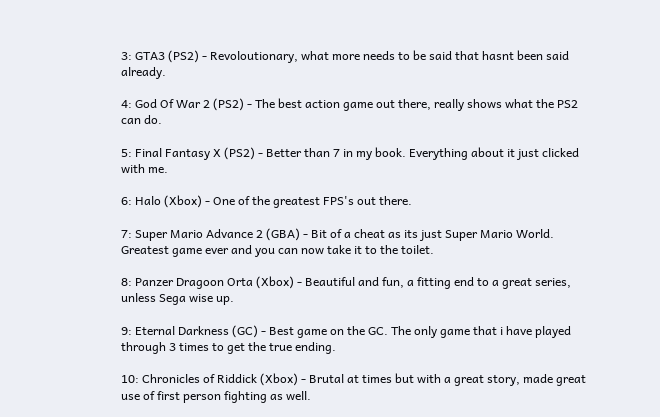3: GTA3 (PS2) - Revoloutionary, what more needs to be said that hasnt been said already.

4: God Of War 2 (PS2) - The best action game out there, really shows what the PS2 can do.

5: Final Fantasy X (PS2) - Better than 7 in my book. Everything about it just clicked with me.

6: Halo (Xbox) - One of the greatest FPS's out there.

7: Super Mario Advance 2 (GBA) - Bit of a cheat as its just Super Mario World. Greatest game ever and you can now take it to the toilet.

8: Panzer Dragoon Orta (Xbox) - Beautiful and fun, a fitting end to a great series, unless Sega wise up.

9: Eternal Darkness (GC) - Best game on the GC. The only game that i have played through 3 times to get the true ending.

10: Chronicles of Riddick (Xbox) - Brutal at times but with a great story, made great use of first person fighting as well.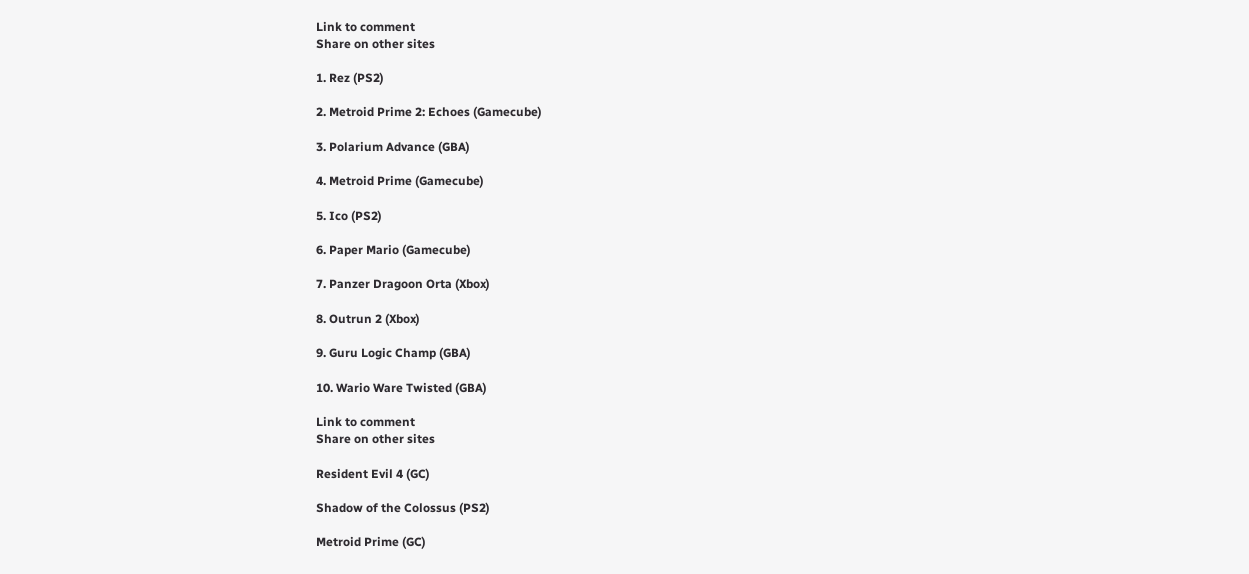Link to comment
Share on other sites

1. Rez (PS2)

2. Metroid Prime 2: Echoes (Gamecube)

3. Polarium Advance (GBA)

4. Metroid Prime (Gamecube)

5. Ico (PS2)

6. Paper Mario (Gamecube)

7. Panzer Dragoon Orta (Xbox)

8. Outrun 2 (Xbox)

9. Guru Logic Champ (GBA)

10. Wario Ware Twisted (GBA)

Link to comment
Share on other sites

Resident Evil 4 (GC)

Shadow of the Colossus (PS2)

Metroid Prime (GC)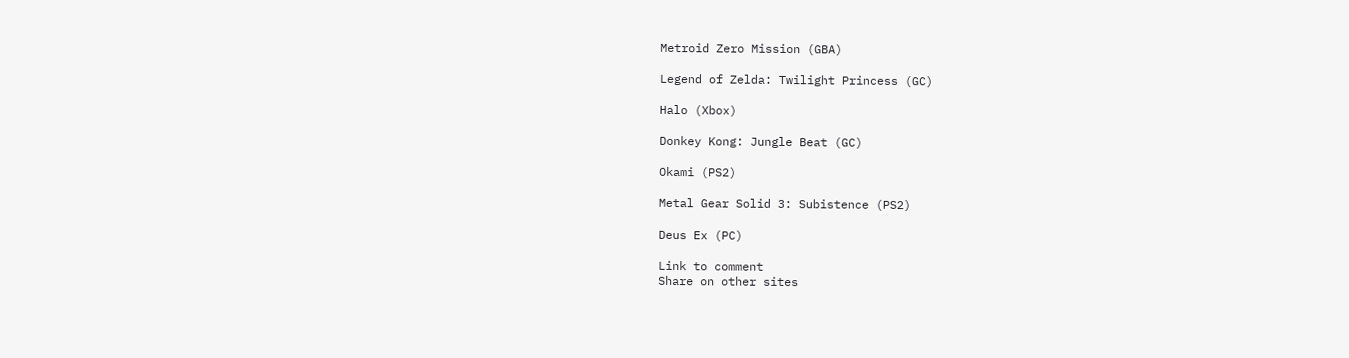Metroid Zero Mission (GBA)

Legend of Zelda: Twilight Princess (GC)

Halo (Xbox)

Donkey Kong: Jungle Beat (GC)

Okami (PS2)

Metal Gear Solid 3: Subistence (PS2)

Deus Ex (PC)

Link to comment
Share on other sites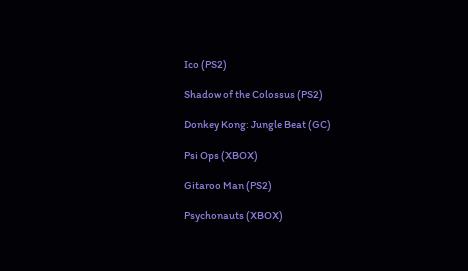Ico (PS2)

Shadow of the Colossus (PS2)

Donkey Kong: Jungle Beat (GC)

Psi Ops (XBOX)

Gitaroo Man (PS2)

Psychonauts (XBOX)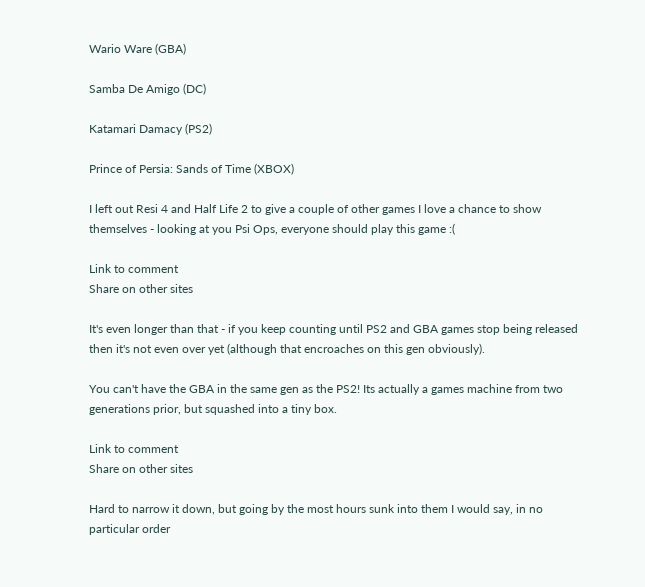Wario Ware (GBA)

Samba De Amigo (DC)

Katamari Damacy (PS2)

Prince of Persia: Sands of Time (XBOX)

I left out Resi 4 and Half Life 2 to give a couple of other games I love a chance to show themselves - looking at you Psi Ops, everyone should play this game :(

Link to comment
Share on other sites

It's even longer than that - if you keep counting until PS2 and GBA games stop being released then it's not even over yet (although that encroaches on this gen obviously).

You can't have the GBA in the same gen as the PS2! Its actually a games machine from two generations prior, but squashed into a tiny box.

Link to comment
Share on other sites

Hard to narrow it down, but going by the most hours sunk into them I would say, in no particular order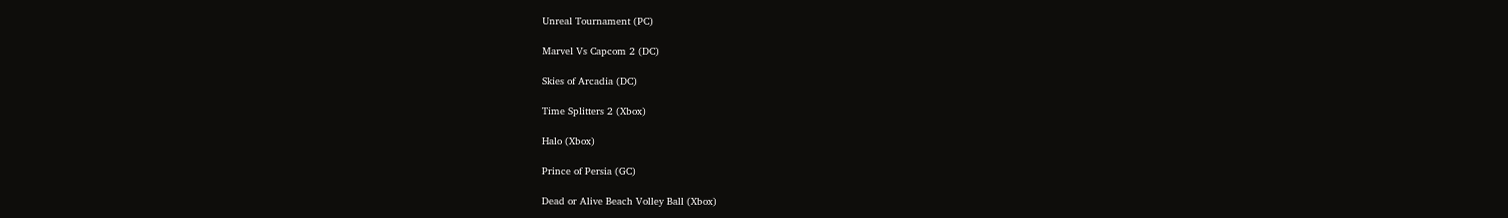Unreal Tournament (PC)

Marvel Vs Capcom 2 (DC)

Skies of Arcadia (DC)

Time Splitters 2 (Xbox)

Halo (Xbox)

Prince of Persia (GC)

Dead or Alive Beach Volley Ball (Xbox)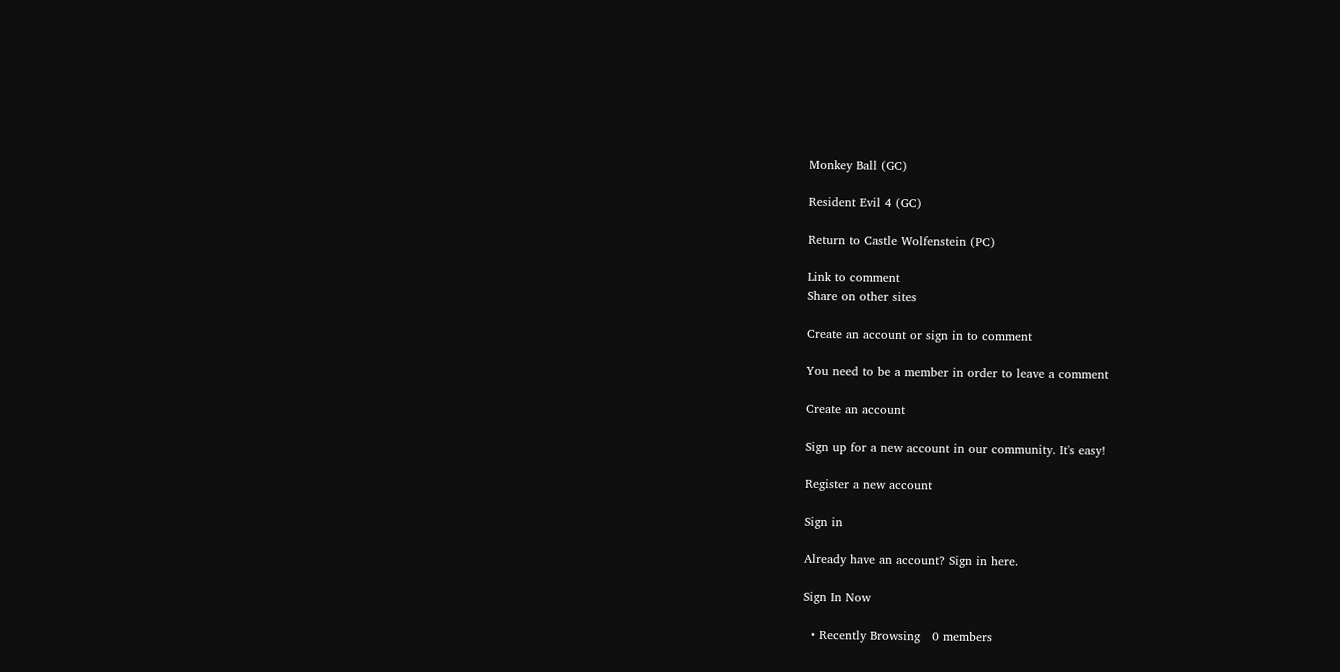Monkey Ball (GC)

Resident Evil 4 (GC)

Return to Castle Wolfenstein (PC)

Link to comment
Share on other sites

Create an account or sign in to comment

You need to be a member in order to leave a comment

Create an account

Sign up for a new account in our community. It's easy!

Register a new account

Sign in

Already have an account? Sign in here.

Sign In Now

  • Recently Browsing   0 members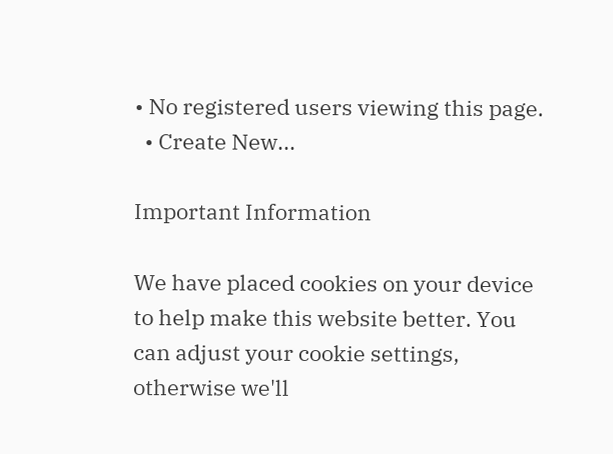• No registered users viewing this page.
  • Create New...

Important Information

We have placed cookies on your device to help make this website better. You can adjust your cookie settings, otherwise we'll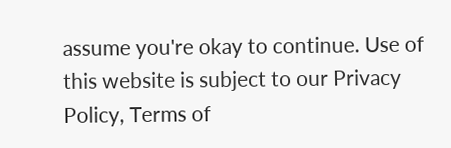assume you're okay to continue. Use of this website is subject to our Privacy Policy, Terms of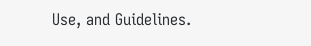Use, and Guidelines.